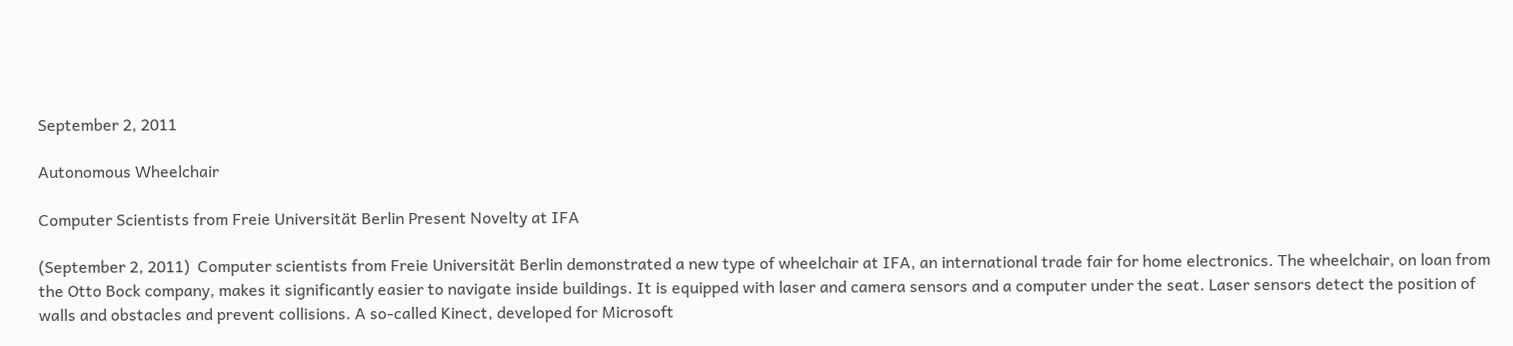September 2, 2011

Autonomous Wheelchair

Computer Scientists from Freie Universität Berlin Present Novelty at IFA

(September 2, 2011)  Computer scientists from Freie Universität Berlin demonstrated a new type of wheelchair at IFA, an international trade fair for home electronics. The wheelchair, on loan from the Otto Bock company, makes it significantly easier to navigate inside buildings. It is equipped with laser and camera sensors and a computer under the seat. Laser sensors detect the position of walls and obstacles and prevent collisions. A so-called Kinect, developed for Microsoft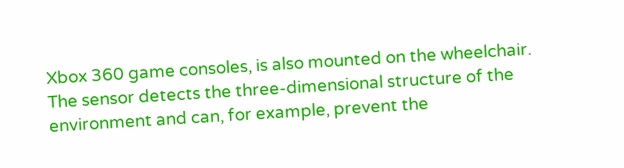Xbox 360 game consoles, is also mounted on the wheelchair. The sensor detects the three-dimensional structure of the environment and can, for example, prevent the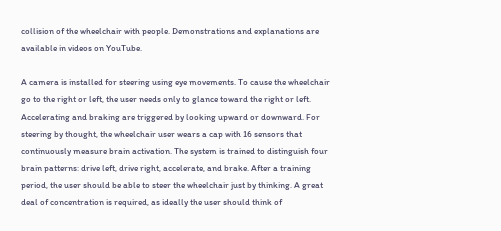collision of the wheelchair with people. Demonstrations and explanations are available in videos on YouTube.

A camera is installed for steering using eye movements. To cause the wheelchair go to the right or left, the user needs only to glance toward the right or left. Accelerating and braking are triggered by looking upward or downward. For steering by thought, the wheelchair user wears a cap with 16 sensors that continuously measure brain activation. The system is trained to distinguish four brain patterns: drive left, drive right, accelerate, and brake. After a training period, the user should be able to steer the wheelchair just by thinking. A great deal of concentration is required, as ideally the user should think of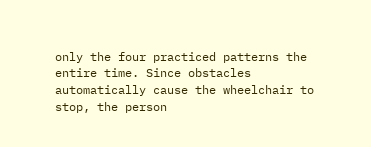only the four practiced patterns the entire time. Since obstacles automatically cause the wheelchair to stop, the person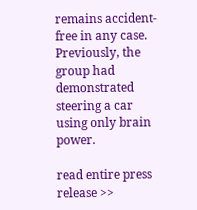remains accident-free in any case. Previously, the group had demonstrated steering a car using only brain power.

read entire press release >>